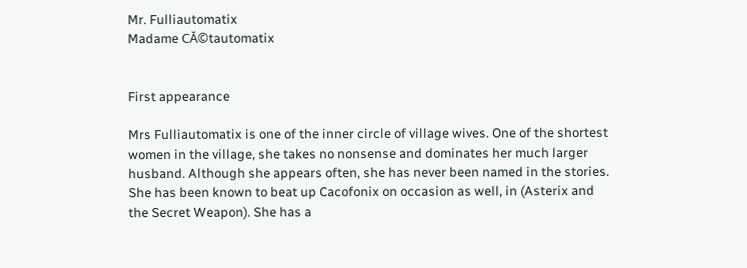Mr. Fulliautomatix
Madame CĂ©tautomatix


First appearance

Mrs Fulliautomatix is one of the inner circle of village wives. One of the shortest women in the village, she takes no nonsense and dominates her much larger husband. Although she appears often, she has never been named in the stories. She has been known to beat up Cacofonix on occasion as well, in (Asterix and the Secret Weapon). She has a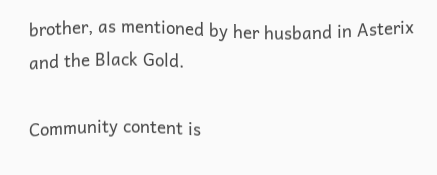brother, as mentioned by her husband in Asterix and the Black Gold.

Community content is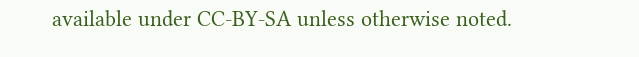available under CC-BY-SA unless otherwise noted.